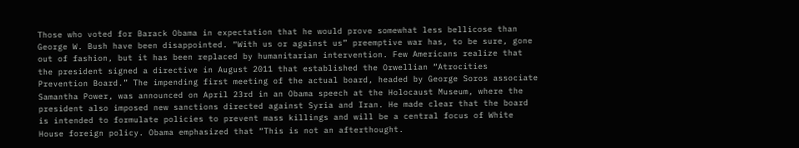Those who voted for Barack Obama in expectation that he would prove somewhat less bellicose than George W. Bush have been disappointed. “With us or against us” preemptive war has, to be sure, gone out of fashion, but it has been replaced by humanitarian intervention. Few Americans realize that the president signed a directive in August 2011 that established the Orwellian “Atrocities Prevention Board.” The impending first meeting of the actual board, headed by George Soros associate Samantha Power, was announced on April 23rd in an Obama speech at the Holocaust Museum, where the president also imposed new sanctions directed against Syria and Iran. He made clear that the board is intended to formulate policies to prevent mass killings and will be a central focus of White House foreign policy. Obama emphasized that “This is not an afterthought.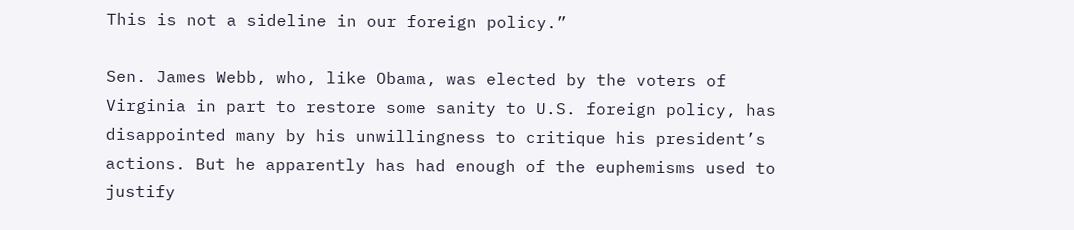This is not a sideline in our foreign policy.”

Sen. James Webb, who, like Obama, was elected by the voters of Virginia in part to restore some sanity to U.S. foreign policy, has disappointed many by his unwillingness to critique his president’s actions. But he apparently has had enough of the euphemisms used to justify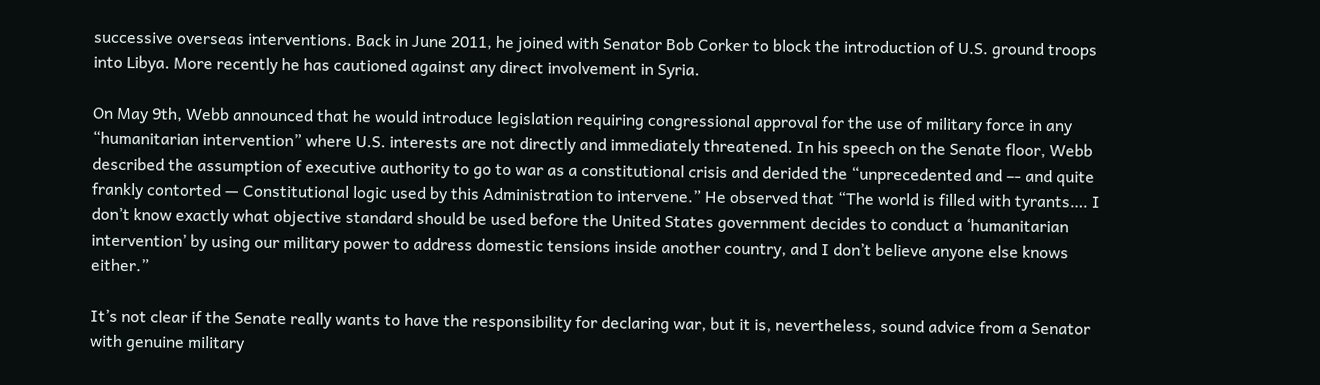successive overseas interventions. Back in June 2011, he joined with Senator Bob Corker to block the introduction of U.S. ground troops into Libya. More recently he has cautioned against any direct involvement in Syria.

On May 9th, Webb announced that he would introduce legislation requiring congressional approval for the use of military force in any “humanitarian intervention” where U.S. interests are not directly and immediately threatened. In his speech on the Senate floor, Webb described the assumption of executive authority to go to war as a constitutional crisis and derided the “unprecedented and –- and quite frankly contorted — Constitutional logic used by this Administration to intervene.” He observed that “The world is filled with tyrants…. I don’t know exactly what objective standard should be used before the United States government decides to conduct a ‘humanitarian intervention’ by using our military power to address domestic tensions inside another country, and I don’t believe anyone else knows either.”

It’s not clear if the Senate really wants to have the responsibility for declaring war, but it is, nevertheless, sound advice from a Senator with genuine military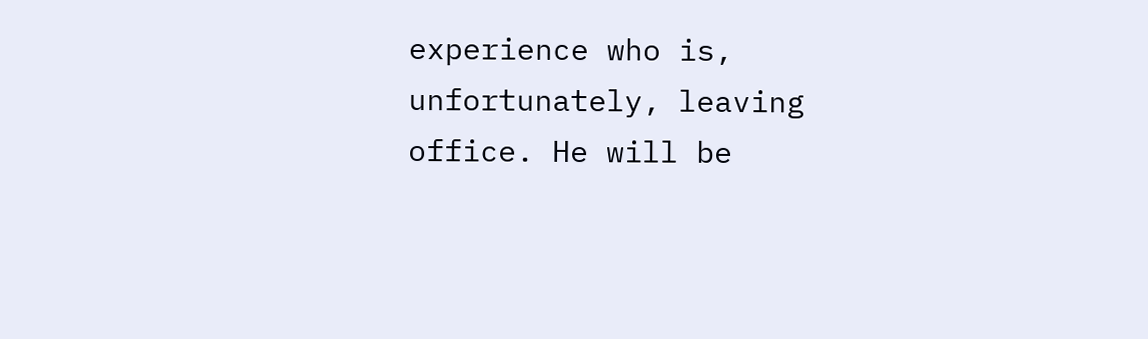experience who is, unfortunately, leaving office. He will be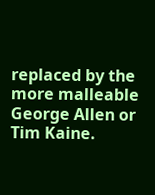replaced by the more malleable George Allen or Tim Kaine.